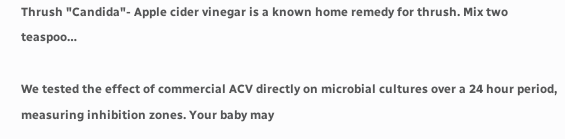Thrush "Candida"- Apple cider vinegar is a known home remedy for thrush. Mix two teaspoo…

We tested the effect of commercial ACV directly on microbial cultures over a 24 hour period, measuring inhibition zones. Your baby may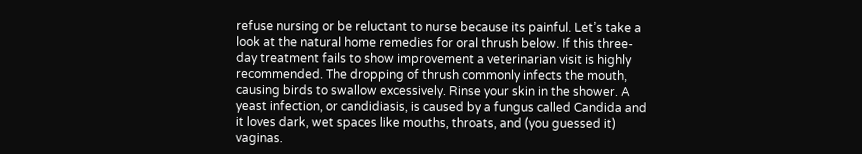refuse nursing or be reluctant to nurse because its painful. Let’s take a look at the natural home remedies for oral thrush below. If this three-day treatment fails to show improvement a veterinarian visit is highly recommended. The dropping of thrush commonly infects the mouth, causing birds to swallow excessively. Rinse your skin in the shower. A yeast infection, or candidiasis, is caused by a fungus called Candida and it loves dark, wet spaces like mouths, throats, and (you guessed it) vaginas.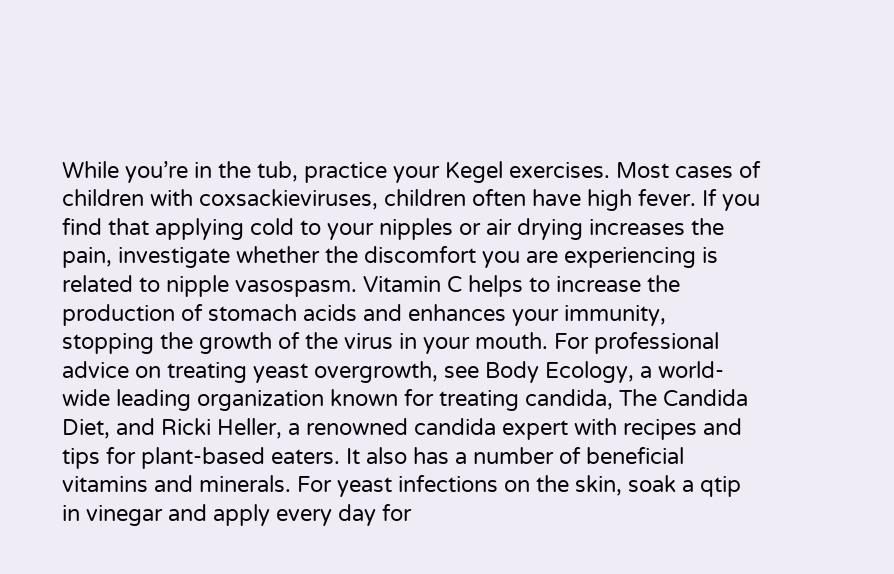While you’re in the tub, practice your Kegel exercises. Most cases of children with coxsackieviruses, children often have high fever. If you find that applying cold to your nipples or air drying increases the pain, investigate whether the discomfort you are experiencing is related to nipple vasospasm. Vitamin C helps to increase the production of stomach acids and enhances your immunity, stopping the growth of the virus in your mouth. For professional advice on treating yeast overgrowth, see Body Ecology, a world-wide leading organization known for treating candida, The Candida Diet, and Ricki Heller, a renowned candida expert with recipes and tips for plant-based eaters. It also has a number of beneficial vitamins and minerals. For yeast infections on the skin, soak a qtip in vinegar and apply every day for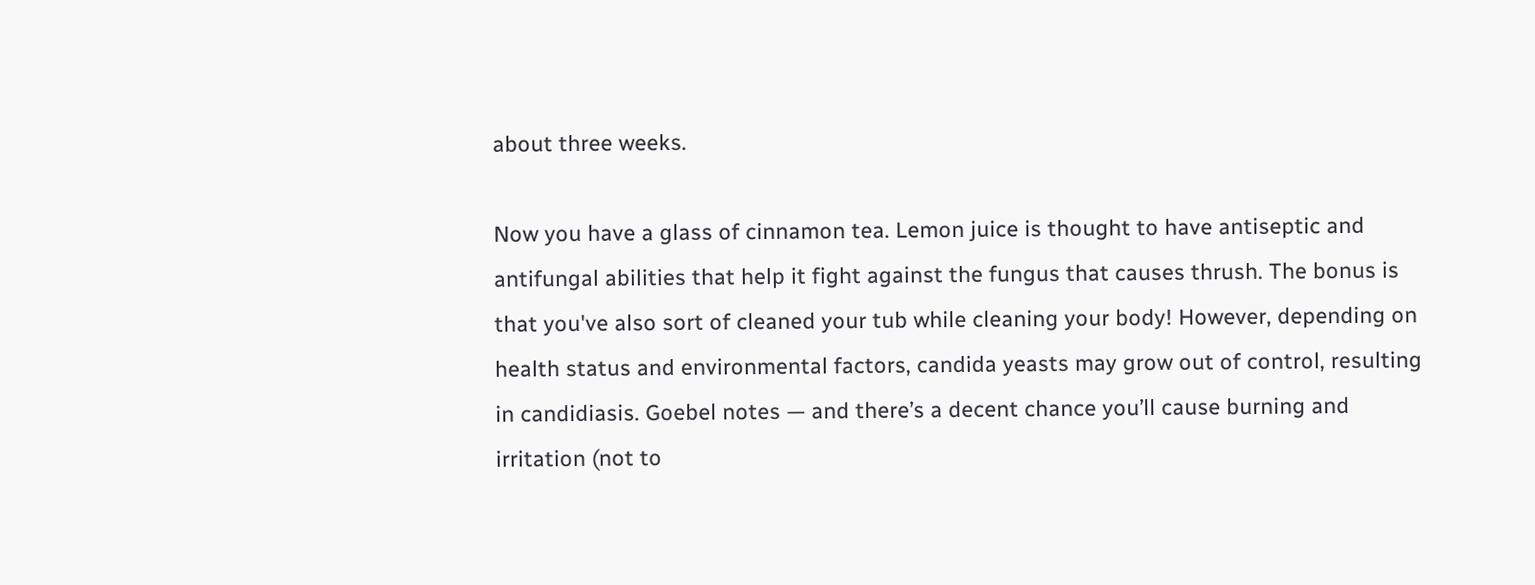about three weeks.

Now you have a glass of cinnamon tea. Lemon juice is thought to have antiseptic and antifungal abilities that help it fight against the fungus that causes thrush. The bonus is that you've also sort of cleaned your tub while cleaning your body! However, depending on health status and environmental factors, candida yeasts may grow out of control, resulting in candidiasis. Goebel notes — and there’s a decent chance you’ll cause burning and irritation (not to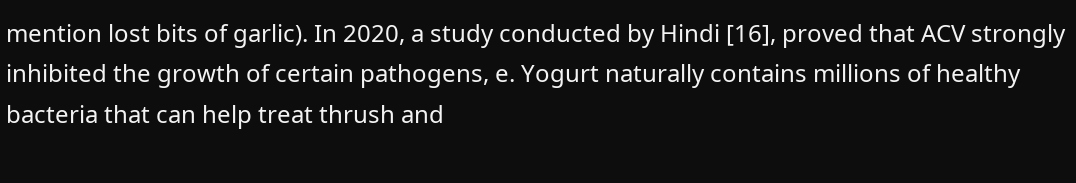mention lost bits of garlic). In 2020, a study conducted by Hindi [16], proved that ACV strongly inhibited the growth of certain pathogens, e. Yogurt naturally contains millions of healthy bacteria that can help treat thrush and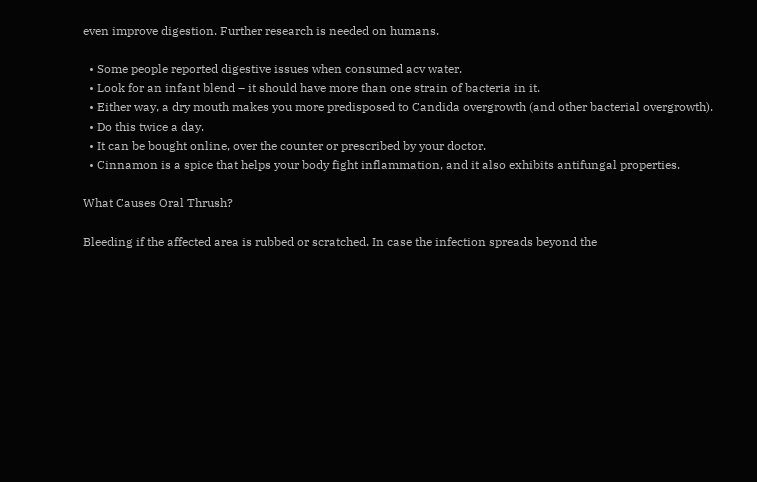even improve digestion. Further research is needed on humans.

  • Some people reported digestive issues when consumed acv water.
  • Look for an infant blend – it should have more than one strain of bacteria in it.
  • Either way, a dry mouth makes you more predisposed to Candida overgrowth (and other bacterial overgrowth).
  • Do this twice a day.
  • It can be bought online, over the counter or prescribed by your doctor.
  • Cinnamon is a spice that helps your body fight inflammation, and it also exhibits antifungal properties.

What Causes Oral Thrush?

Bleeding if the affected area is rubbed or scratched. In case the infection spreads beyond the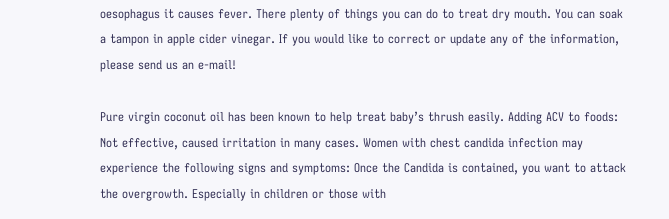oesophagus it causes fever. There plenty of things you can do to treat dry mouth. You can soak a tampon in apple cider vinegar. If you would like to correct or update any of the information, please send us an e-mail!

Pure virgin coconut oil has been known to help treat baby’s thrush easily. Adding ACV to foods: Not effective, caused irritation in many cases. Women with chest candida infection may experience the following signs and symptoms: Once the Candida is contained, you want to attack the overgrowth. Especially in children or those with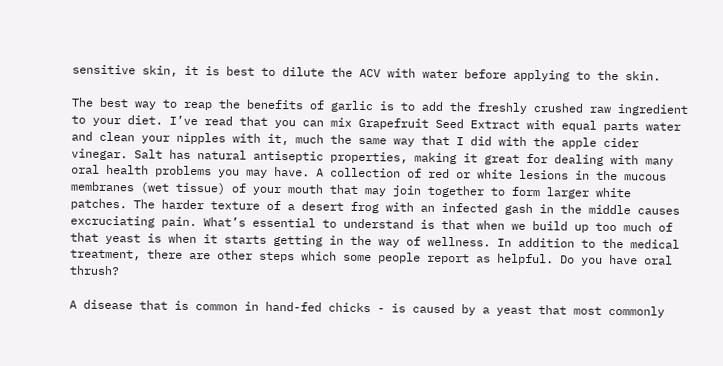sensitive skin, it is best to dilute the ACV with water before applying to the skin.

The best way to reap the benefits of garlic is to add the freshly crushed raw ingredient to your diet. I’ve read that you can mix Grapefruit Seed Extract with equal parts water and clean your nipples with it, much the same way that I did with the apple cider vinegar. Salt has natural antiseptic properties, making it great for dealing with many oral health problems you may have. A collection of red or white lesions in the mucous membranes (wet tissue) of your mouth that may join together to form larger white patches. The harder texture of a desert frog with an infected gash in the middle causes excruciating pain. What’s essential to understand is that when we build up too much of that yeast is when it starts getting in the way of wellness. In addition to the medical treatment, there are other steps which some people report as helpful. Do you have oral thrush?

A disease that is common in hand-fed chicks - is caused by a yeast that most commonly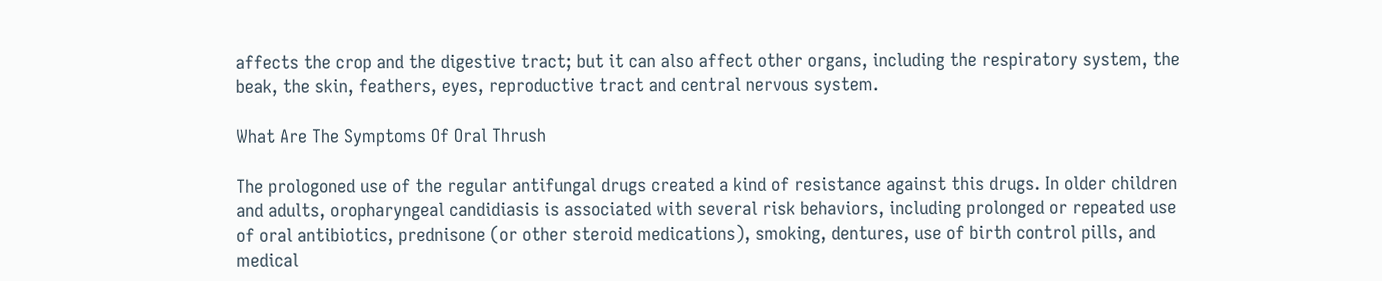affects the crop and the digestive tract; but it can also affect other organs, including the respiratory system, the beak, the skin, feathers, eyes, reproductive tract and central nervous system.

What Are The Symptoms Of Oral Thrush

The prologoned use of the regular antifungal drugs created a kind of resistance against this drugs. In older children and adults, oropharyngeal candidiasis is associated with several risk behaviors, including prolonged or repeated use of oral antibiotics, prednisone (or other steroid medications), smoking, dentures, use of birth control pills, and medical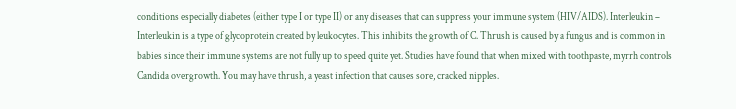conditions especially diabetes (either type I or type II) or any diseases that can suppress your immune system (HIV/AIDS). Interleukin – Interleukin is a type of glycoprotein created by leukocytes. This inhibits the growth of C. Thrush is caused by a fungus and is common in babies since their immune systems are not fully up to speed quite yet. Studies have found that when mixed with toothpaste, myrrh controls Candida overgrowth. You may have thrush, a yeast infection that causes sore, cracked nipples.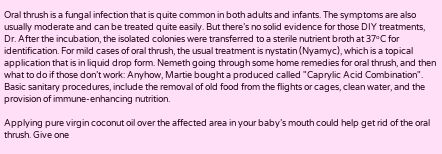Oral thrush is a fungal infection that is quite common in both adults and infants. The symptoms are also usually moderate and can be treated quite easily. But there’s no solid evidence for those DIY treatments, Dr. After the incubation, the isolated colonies were transferred to a sterile nutrient broth at 37ᵒC for identification. For mild cases of oral thrush, the usual treatment is nystatin (Nyamyc), which is a topical application that is in liquid drop form. Nemeth going through some home remedies for oral thrush, and then what to do if those don’t work: Anyhow, Martie bought a produced called "Caprylic Acid Combination". Basic sanitary procedures, include the removal of old food from the flights or cages, clean water, and the provision of immune-enhancing nutrition.

Applying pure virgin coconut oil over the affected area in your baby’s mouth could help get rid of the oral thrush. Give one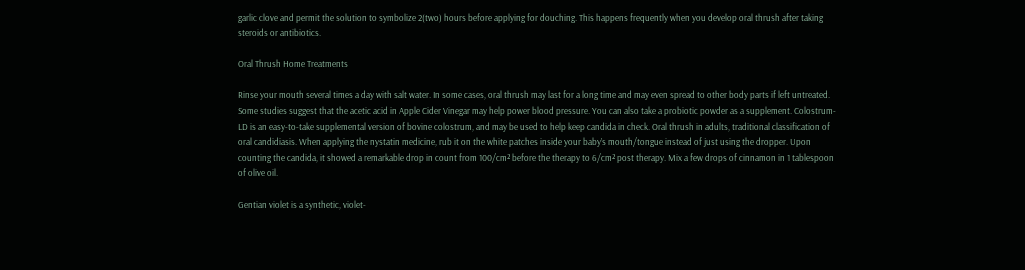garlic clove and permit the solution to symbolize 2(two) hours before applying for douching. This happens frequently when you develop oral thrush after taking steroids or antibiotics.

Oral Thrush Home Treatments

Rinse your mouth several times a day with salt water. In some cases, oral thrush may last for a long time and may even spread to other body parts if left untreated. Some studies suggest that the acetic acid in Apple Cider Vinegar may help power blood pressure. You can also take a probiotic powder as a supplement. Colostrum-LD is an easy-to-take supplemental version of bovine colostrum, and may be used to help keep candida in check. Oral thrush in adults, traditional classification of oral candidiasis. When applying the nystatin medicine, rub it on the white patches inside your baby’s mouth/tongue instead of just using the dropper. Upon counting the candida, it showed a remarkable drop in count from 100/cm² before the therapy to 6/cm² post therapy. Mix a few drops of cinnamon in 1 tablespoon of olive oil.

Gentian violet is a synthetic, violet-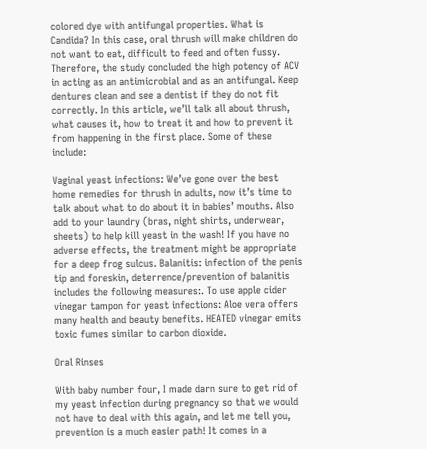colored dye with antifungal properties. What is Candida? In this case, oral thrush will make children do not want to eat, difficult to feed and often fussy. Therefore, the study concluded the high potency of ACV in acting as an antimicrobial and as an antifungal. Keep dentures clean and see a dentist if they do not fit correctly. In this article, we’ll talk all about thrush, what causes it, how to treat it and how to prevent it from happening in the first place. Some of these include:

Vaginal yeast infections: We’ve gone over the best home remedies for thrush in adults, now it’s time to talk about what to do about it in babies’ mouths. Also add to your laundry (bras, night shirts, underwear, sheets) to help kill yeast in the wash! If you have no adverse effects, the treatment might be appropriate for a deep frog sulcus. Balanitis: infection of the penis tip and foreskin, deterrence/prevention of balanitis includes the following measures:. To use apple cider vinegar tampon for yeast infections: Aloe vera offers many health and beauty benefits. HEATED vinegar emits toxic fumes similar to carbon dioxide.

Oral Rinses

With baby number four, I made darn sure to get rid of my yeast infection during pregnancy so that we would not have to deal with this again, and let me tell you, prevention is a much easier path! It comes in a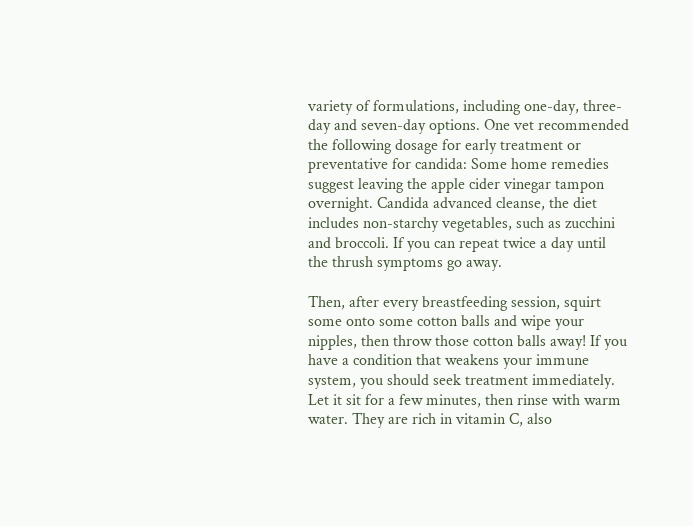variety of formulations, including one-day, three-day and seven-day options. One vet recommended the following dosage for early treatment or preventative for candida: Some home remedies suggest leaving the apple cider vinegar tampon overnight. Candida advanced cleanse, the diet includes non-starchy vegetables, such as zucchini and broccoli. If you can repeat twice a day until the thrush symptoms go away.

Then, after every breastfeeding session, squirt some onto some cotton balls and wipe your nipples, then throw those cotton balls away! If you have a condition that weakens your immune system, you should seek treatment immediately. Let it sit for a few minutes, then rinse with warm water. They are rich in vitamin C, also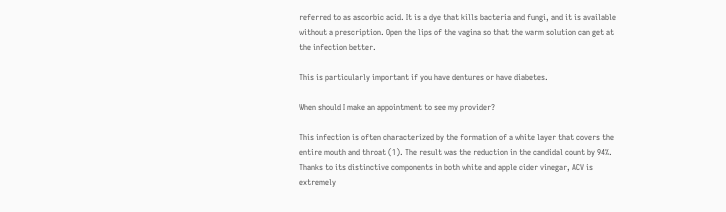referred to as ascorbic acid. It is a dye that kills bacteria and fungi, and it is available without a prescription. Open the lips of the vagina so that the warm solution can get at the infection better.

This is particularly important if you have dentures or have diabetes.

When should I make an appointment to see my provider?

This infection is often characterized by the formation of a white layer that covers the entire mouth and throat (1). The result was the reduction in the candidal count by 94%. Thanks to its distinctive components in both white and apple cider vinegar, ACV is extremely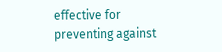effective for preventing against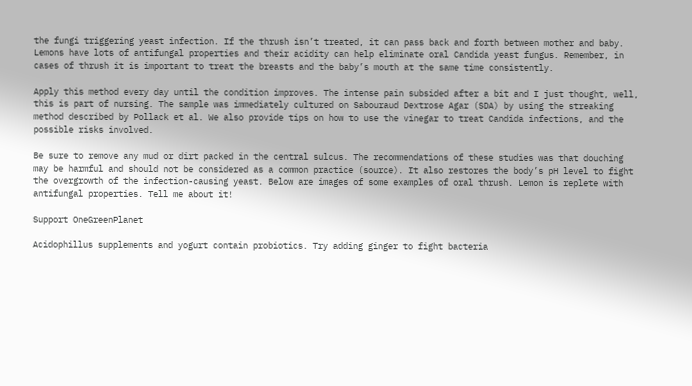the fungi triggering yeast infection. If the thrush isn’t treated, it can pass back and forth between mother and baby. Lemons have lots of antifungal properties and their acidity can help eliminate oral Candida yeast fungus. Remember, in cases of thrush it is important to treat the breasts and the baby’s mouth at the same time consistently.

Apply this method every day until the condition improves. The intense pain subsided after a bit and I just thought, well, this is part of nursing. The sample was immediately cultured on Sabouraud Dextrose Agar (SDA) by using the streaking method described by Pollack et al. We also provide tips on how to use the vinegar to treat Candida infections, and the possible risks involved.

Be sure to remove any mud or dirt packed in the central sulcus. The recommendations of these studies was that douching may be harmful and should not be considered as a common practice (source). It also restores the body’s pH level to fight the overgrowth of the infection-causing yeast. Below are images of some examples of oral thrush. Lemon is replete with antifungal properties. Tell me about it!

Support OneGreenPlanet

Acidophillus supplements and yogurt contain probiotics. Try adding ginger to fight bacteria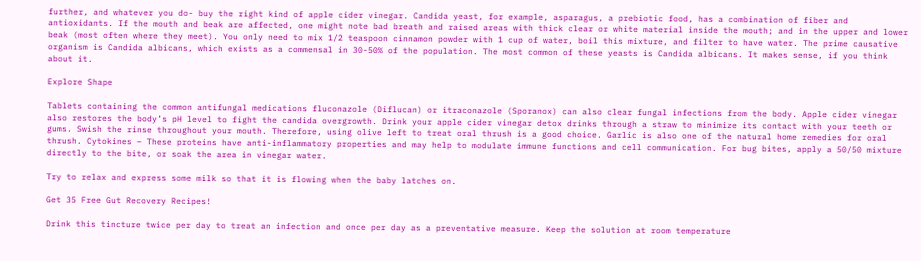further, and whatever you do- buy the right kind of apple cider vinegar. Candida yeast, for example, asparagus, a prebiotic food, has a combination of fiber and antioxidants. If the mouth and beak are affected, one might note bad breath and raised areas with thick clear or white material inside the mouth; and in the upper and lower beak (most often where they meet). You only need to mix 1/2 teaspoon cinnamon powder with 1 cup of water, boil this mixture, and filter to have water. The prime causative organism is Candida albicans, which exists as a commensal in 30-50% of the population. The most common of these yeasts is Candida albicans. It makes sense, if you think about it.

Explore Shape

Tablets containing the common antifungal medications fluconazole (Diflucan) or itraconazole (Sporanox) can also clear fungal infections from the body. Apple cider vinegar also restores the body’s pH level to fight the candida overgrowth. Drink your apple cider vinegar detox drinks through a straw to minimize its contact with your teeth or gums. Swish the rinse throughout your mouth. Therefore, using olive left to treat oral thrush is a good choice. Garlic is also one of the natural home remedies for oral thrush. Cytokines – These proteins have anti-inflammatory properties and may help to modulate immune functions and cell communication. For bug bites, apply a 50/50 mixture directly to the bite, or soak the area in vinegar water.

Try to relax and express some milk so that it is flowing when the baby latches on.

Get 35 Free Gut Recovery Recipes!

Drink this tincture twice per day to treat an infection and once per day as a preventative measure. Keep the solution at room temperature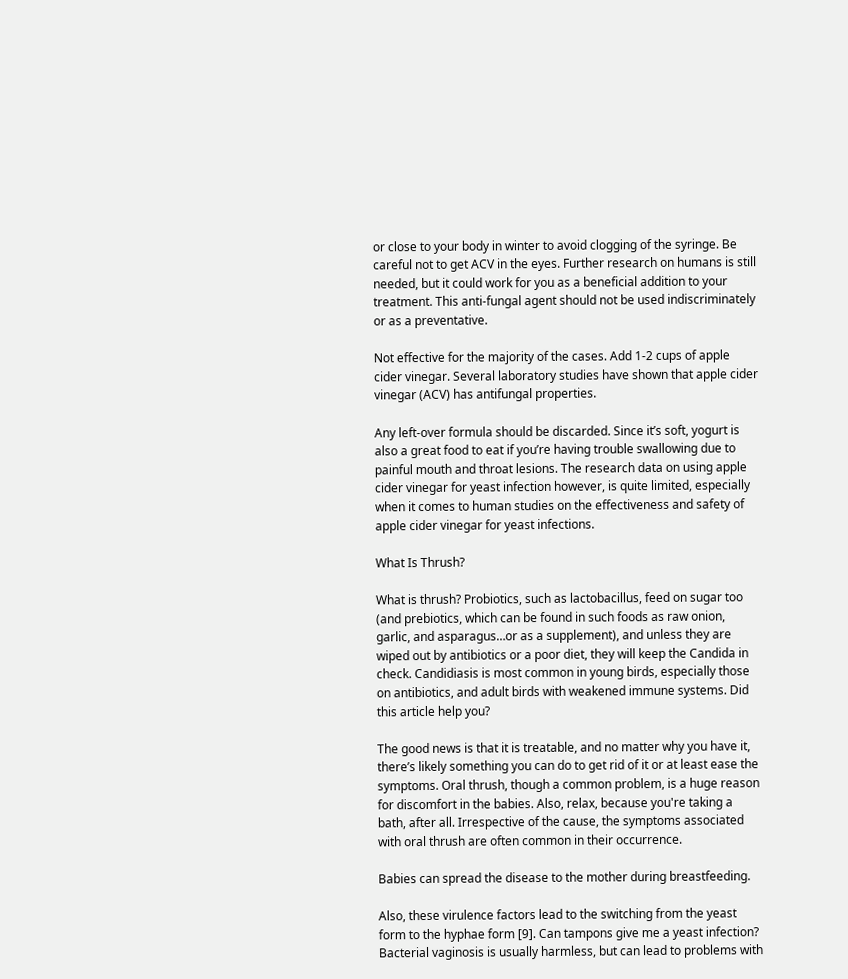or close to your body in winter to avoid clogging of the syringe. Be careful not to get ACV in the eyes. Further research on humans is still needed, but it could work for you as a beneficial addition to your treatment. This anti-fungal agent should not be used indiscriminately or as a preventative.

Not effective for the majority of the cases. Add 1-2 cups of apple cider vinegar. Several laboratory studies have shown that apple cider vinegar (ACV) has antifungal properties.

Any left-over formula should be discarded. Since it’s soft, yogurt is also a great food to eat if you’re having trouble swallowing due to painful mouth and throat lesions. The research data on using apple cider vinegar for yeast infection however, is quite limited, especially when it comes to human studies on the effectiveness and safety of apple cider vinegar for yeast infections.

What Is Thrush?

What is thrush? Probiotics, such as lactobacillus, feed on sugar too (and prebiotics, which can be found in such foods as raw onion, garlic, and asparagus…or as a supplement), and unless they are wiped out by antibiotics or a poor diet, they will keep the Candida in check. Candidiasis is most common in young birds, especially those on antibiotics, and adult birds with weakened immune systems. Did this article help you?

The good news is that it is treatable, and no matter why you have it, there’s likely something you can do to get rid of it or at least ease the symptoms. Oral thrush, though a common problem, is a huge reason for discomfort in the babies. Also, relax, because you're taking a bath, after all. Irrespective of the cause, the symptoms associated with oral thrush are often common in their occurrence.

Babies can spread the disease to the mother during breastfeeding.

Also, these virulence factors lead to the switching from the yeast form to the hyphae form [9]. Can tampons give me a yeast infection? Bacterial vaginosis is usually harmless, but can lead to problems with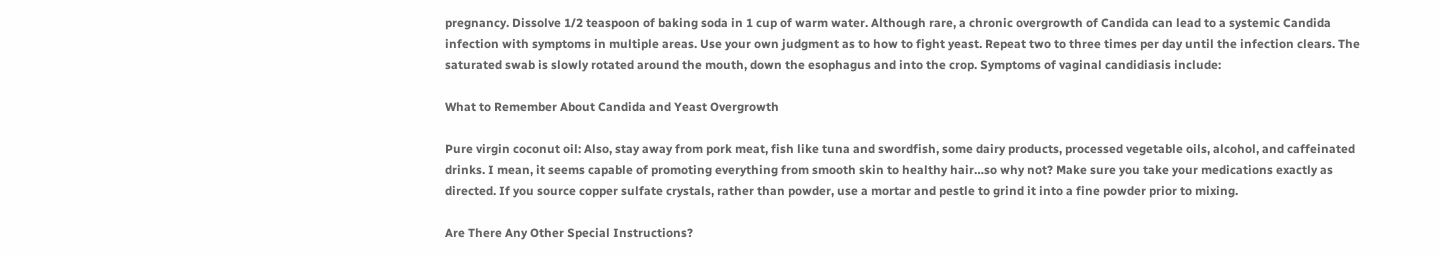pregnancy. Dissolve 1/2 teaspoon of baking soda in 1 cup of warm water. Although rare, a chronic overgrowth of Candida can lead to a systemic Candida infection with symptoms in multiple areas. Use your own judgment as to how to fight yeast. Repeat two to three times per day until the infection clears. The saturated swab is slowly rotated around the mouth, down the esophagus and into the crop. Symptoms of vaginal candidiasis include:

What to Remember About Candida and Yeast Overgrowth

Pure virgin coconut oil: Also, stay away from pork meat, fish like tuna and swordfish, some dairy products, processed vegetable oils, alcohol, and caffeinated drinks. I mean, it seems capable of promoting everything from smooth skin to healthy hair…so why not? Make sure you take your medications exactly as directed. If you source copper sulfate crystals, rather than powder, use a mortar and pestle to grind it into a fine powder prior to mixing.

Are There Any Other Special Instructions?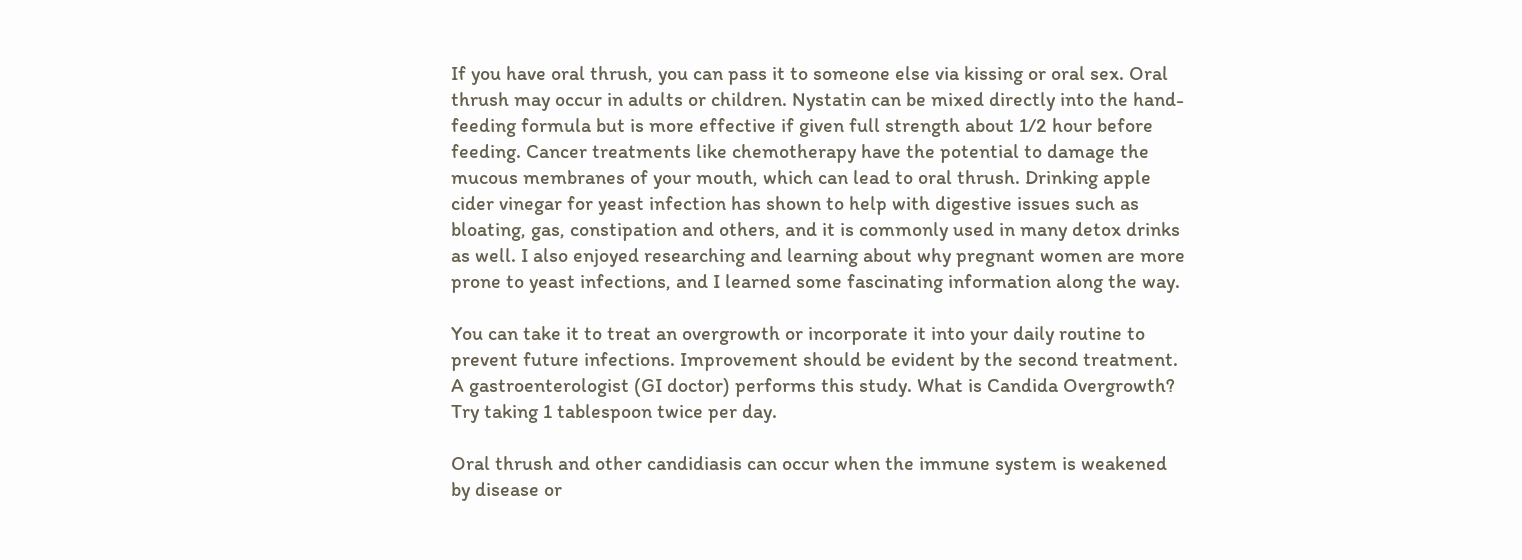If you have oral thrush, you can pass it to someone else via kissing or oral sex. Oral thrush may occur in adults or children. Nystatin can be mixed directly into the hand-feeding formula but is more effective if given full strength about 1/2 hour before feeding. Cancer treatments like chemotherapy have the potential to damage the mucous membranes of your mouth, which can lead to oral thrush. Drinking apple cider vinegar for yeast infection has shown to help with digestive issues such as bloating, gas, constipation and others, and it is commonly used in many detox drinks as well. I also enjoyed researching and learning about why pregnant women are more prone to yeast infections, and I learned some fascinating information along the way.

You can take it to treat an overgrowth or incorporate it into your daily routine to prevent future infections. Improvement should be evident by the second treatment. A gastroenterologist (GI doctor) performs this study. What is Candida Overgrowth? Try taking 1 tablespoon twice per day.

Oral thrush and other candidiasis can occur when the immune system is weakened by disease or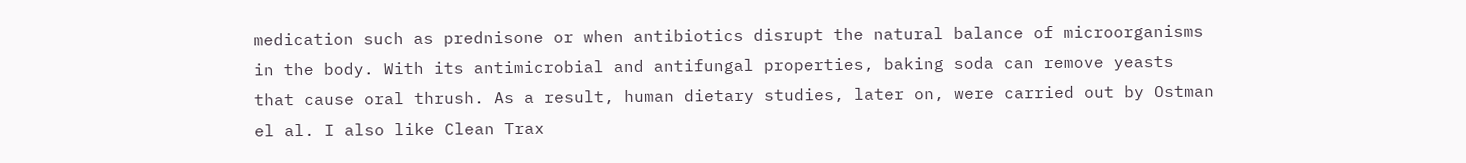medication such as prednisone or when antibiotics disrupt the natural balance of microorganisms in the body. With its antimicrobial and antifungal properties, baking soda can remove yeasts that cause oral thrush. As a result, human dietary studies, later on, were carried out by Ostman el al. I also like Clean Trax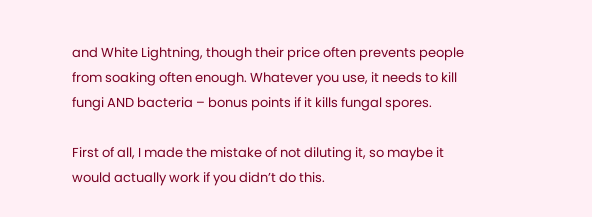and White Lightning, though their price often prevents people from soaking often enough. Whatever you use, it needs to kill fungi AND bacteria – bonus points if it kills fungal spores.

First of all, I made the mistake of not diluting it, so maybe it would actually work if you didn’t do this.